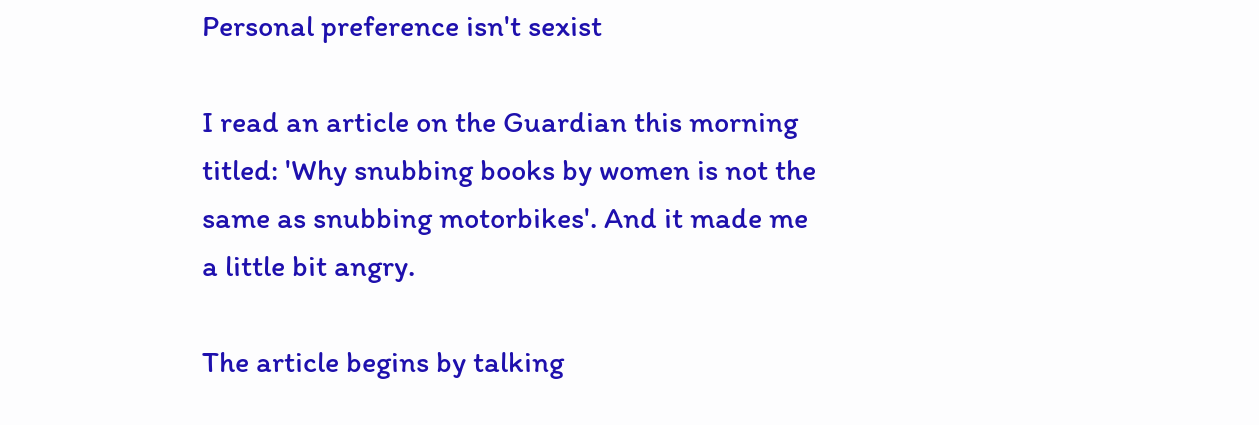Personal preference isn't sexist

I read an article on the Guardian this morning titled: 'Why snubbing books by women is not the same as snubbing motorbikes'. And it made me a little bit angry.

The article begins by talking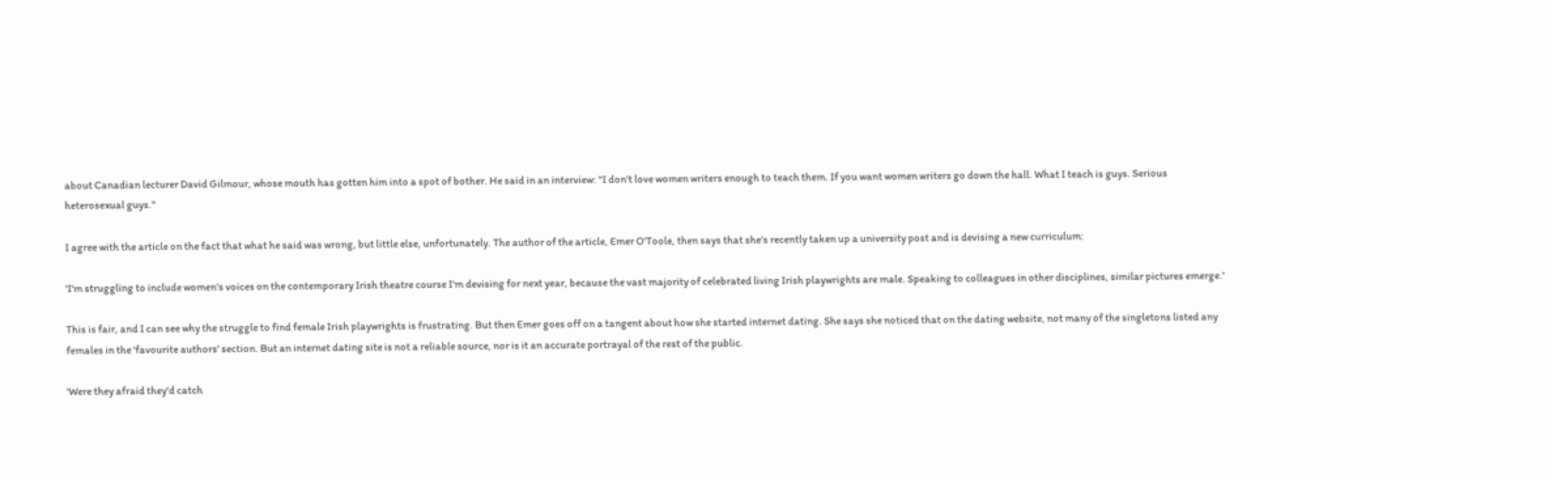about Canadian lecturer David Gilmour, whose mouth has gotten him into a spot of bother. He said in an interview: "I don't love women writers enough to teach them. If you want women writers go down the hall. What I teach is guys. Serious heterosexual guys."

I agree with the article on the fact that what he said was wrong, but little else, unfortunately. The author of the article, Emer O'Toole, then says that she's recently taken up a university post and is devising a new curriculum:

'I'm struggling to include women's voices on the contemporary Irish theatre course I'm devising for next year, because the vast majority of celebrated living Irish playwrights are male. Speaking to colleagues in other disciplines, similar pictures emerge.'

This is fair, and I can see why the struggle to find female Irish playwrights is frustrating. But then Emer goes off on a tangent about how she started internet dating. She says she noticed that on the dating website, not many of the singletons listed any females in the 'favourite authors' section. But an internet dating site is not a reliable source, nor is it an accurate portrayal of the rest of the public.

'Were they afraid they'd catch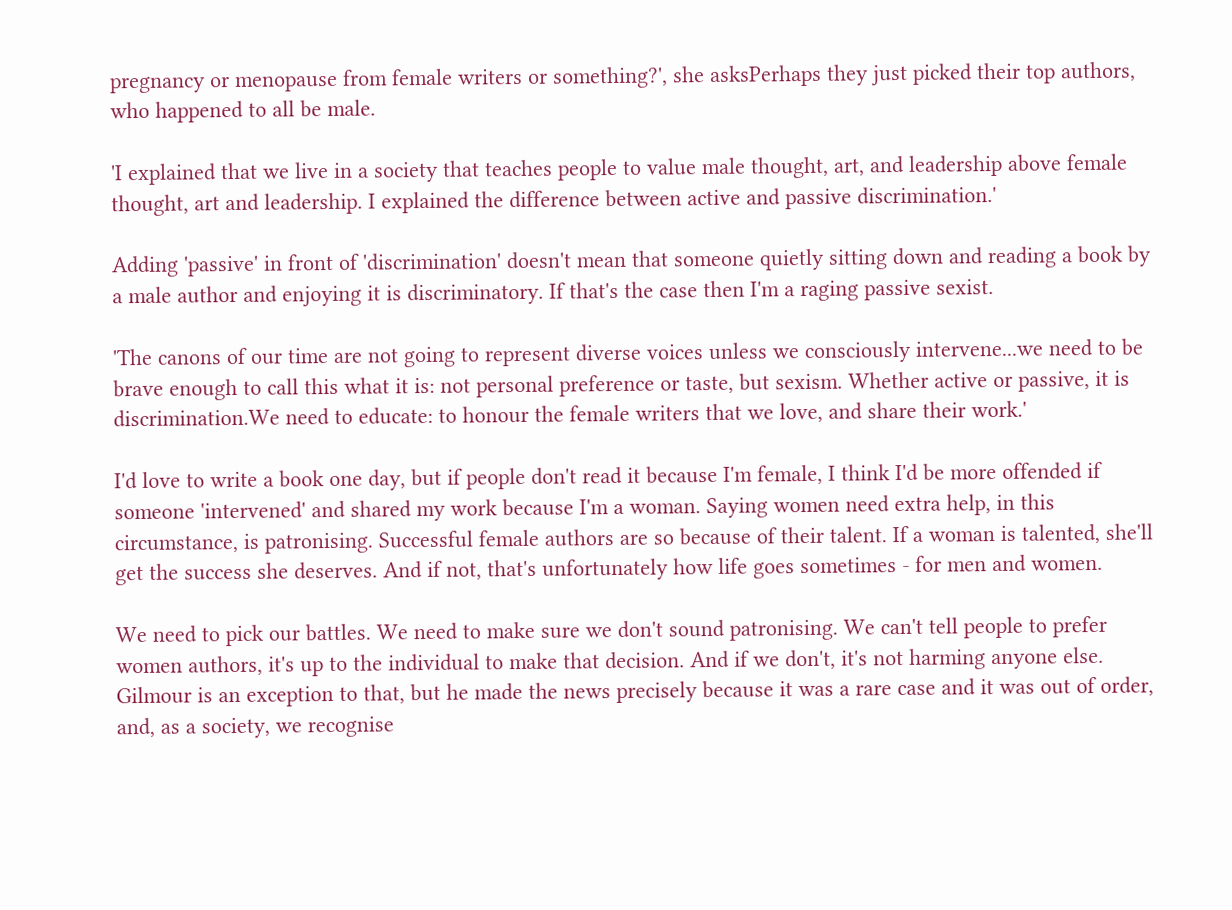pregnancy or menopause from female writers or something?', she asksPerhaps they just picked their top authors, who happened to all be male.

'I explained that we live in a society that teaches people to value male thought, art, and leadership above female thought, art and leadership. I explained the difference between active and passive discrimination.'

Adding 'passive' in front of 'discrimination' doesn't mean that someone quietly sitting down and reading a book by a male author and enjoying it is discriminatory. If that's the case then I'm a raging passive sexist.

'The canons of our time are not going to represent diverse voices unless we consciously intervene...we need to be brave enough to call this what it is: not personal preference or taste, but sexism. Whether active or passive, it is discrimination.We need to educate: to honour the female writers that we love, and share their work.'

I'd love to write a book one day, but if people don't read it because I'm female, I think I'd be more offended if someone 'intervened' and shared my work because I'm a woman. Saying women need extra help, in this circumstance, is patronising. Successful female authors are so because of their talent. If a woman is talented, she'll get the success she deserves. And if not, that's unfortunately how life goes sometimes - for men and women.

We need to pick our battles. We need to make sure we don't sound patronising. We can't tell people to prefer women authors, it's up to the individual to make that decision. And if we don't, it's not harming anyone else. Gilmour is an exception to that, but he made the news precisely because it was a rare case and it was out of order, and, as a society, we recognise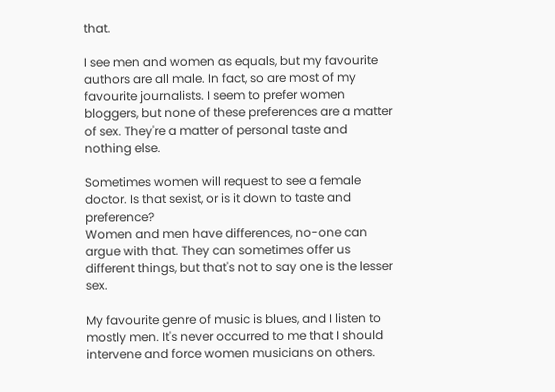that.

I see men and women as equals, but my favourite authors are all male. In fact, so are most of my favourite journalists. I seem to prefer women bloggers, but none of these preferences are a matter of sex. They're a matter of personal taste and nothing else.

Sometimes women will request to see a female doctor. Is that sexist, or is it down to taste and preference?
Women and men have differences, no-one can argue with that. They can sometimes offer us different things, but that's not to say one is the lesser sex.

My favourite genre of music is blues, and I listen to mostly men. It's never occurred to me that I should intervene and force women musicians on others.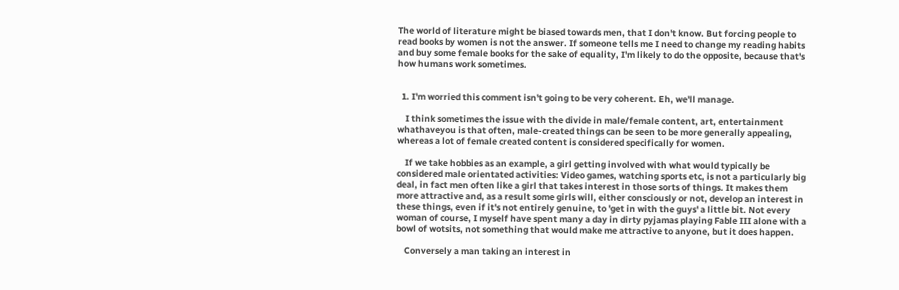The world of literature might be biased towards men, that I don't know. But forcing people to read books by women is not the answer. If someone tells me I need to change my reading habits and buy some female books for the sake of equality, I'm likely to do the opposite, because that's how humans work sometimes.


  1. I'm worried this comment isn't going to be very coherent. Eh, we'll manage.

    I think sometimes the issue with the divide in male/female content, art, entertainment whathaveyou is that often, male-created things can be seen to be more generally appealing, whereas a lot of female created content is considered specifically for women.

    If we take hobbies as an example, a girl getting involved with what would typically be considered male orientated activities: Video games, watching sports etc, is not a particularly big deal, in fact men often like a girl that takes interest in those sorts of things. It makes them more attractive and, as a result some girls will, either consciously or not, develop an interest in these things, even if it's not entirely genuine, to 'get in with the guys' a little bit. Not every woman of course, I myself have spent many a day in dirty pyjamas playing Fable III alone with a bowl of wotsits, not something that would make me attractive to anyone, but it does happen.

    Conversely a man taking an interest in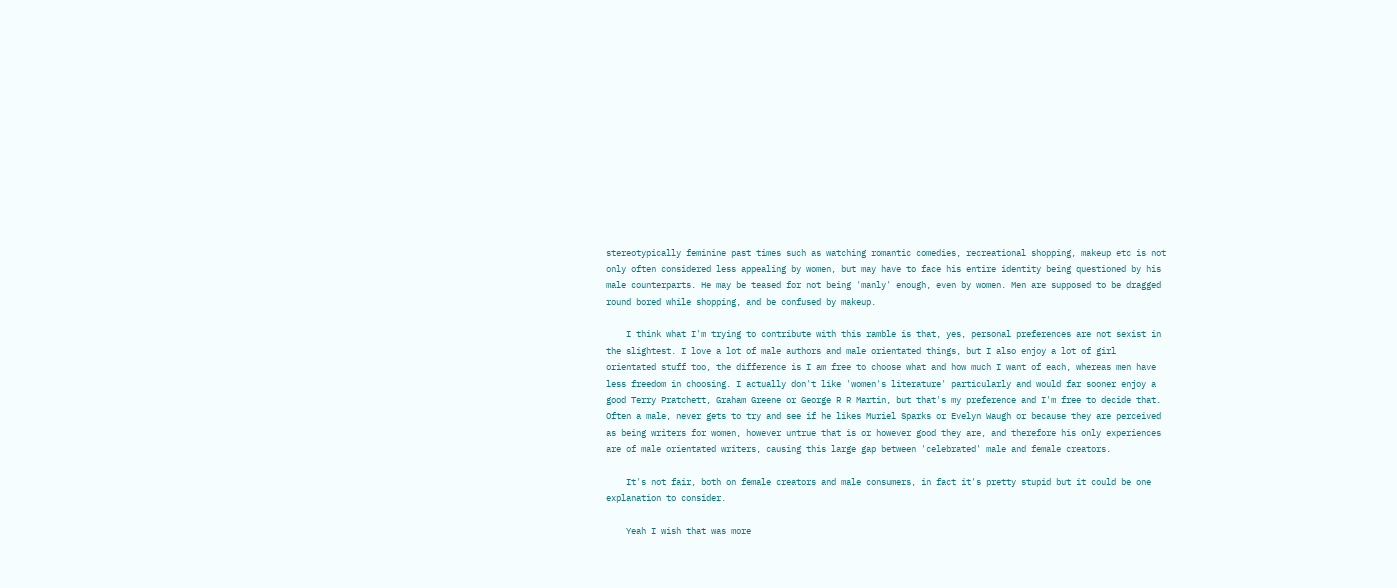stereotypically feminine past times such as watching romantic comedies, recreational shopping, makeup etc is not only often considered less appealing by women, but may have to face his entire identity being questioned by his male counterparts. He may be teased for not being 'manly' enough, even by women. Men are supposed to be dragged round bored while shopping, and be confused by makeup.

    I think what I'm trying to contribute with this ramble is that, yes, personal preferences are not sexist in the slightest. I love a lot of male authors and male orientated things, but I also enjoy a lot of girl orientated stuff too, the difference is I am free to choose what and how much I want of each, whereas men have less freedom in choosing. I actually don't like 'women's literature' particularly and would far sooner enjoy a good Terry Pratchett, Graham Greene or George R R Martin, but that's my preference and I'm free to decide that. Often a male, never gets to try and see if he likes Muriel Sparks or Evelyn Waugh or because they are perceived as being writers for women, however untrue that is or however good they are, and therefore his only experiences are of male orientated writers, causing this large gap between 'celebrated' male and female creators.

    It's not fair, both on female creators and male consumers, in fact it's pretty stupid but it could be one explanation to consider.

    Yeah I wish that was more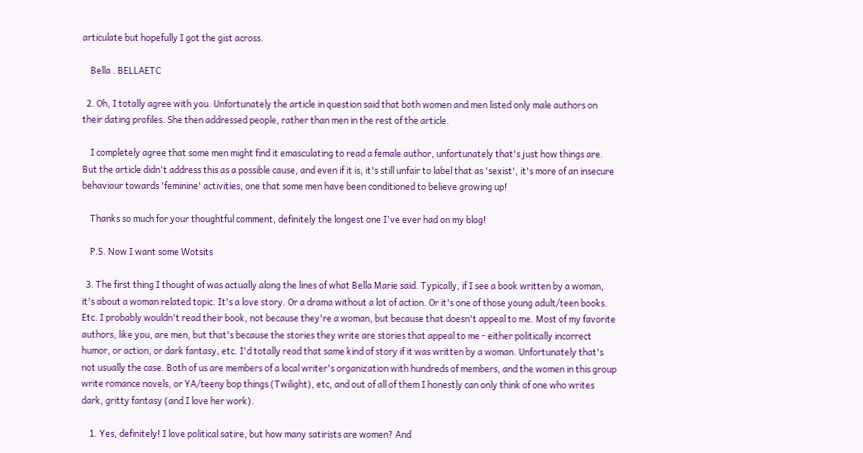articulate but hopefully I got the gist across.

    Bella . BELLAETC

  2. Oh, I totally agree with you. Unfortunately the article in question said that both women and men listed only male authors on their dating profiles. She then addressed people, rather than men in the rest of the article.

    I completely agree that some men might find it emasculating to read a female author, unfortunately that's just how things are. But the article didn't address this as a possible cause, and even if it is, it's still unfair to label that as 'sexist', it's more of an insecure behaviour towards 'feminine' activities, one that some men have been conditioned to believe growing up!

    Thanks so much for your thoughtful comment, definitely the longest one I've ever had on my blog!

    P.S. Now I want some Wotsits

  3. The first thing I thought of was actually along the lines of what Bella Marie said. Typically, if I see a book written by a woman, it's about a woman related topic. It's a love story. Or a drama without a lot of action. Or it's one of those young adult/teen books. Etc. I probably wouldn't read their book, not because they're a woman, but because that doesn't appeal to me. Most of my favorite authors, like you, are men, but that's because the stories they write are stories that appeal to me - either politically incorrect humor, or action, or dark fantasy, etc. I'd totally read that same kind of story if it was written by a woman. Unfortunately that's not usually the case. Both of us are members of a local writer's organization with hundreds of members, and the women in this group write romance novels, or YA/teeny bop things (Twilight), etc, and out of all of them I honestly can only think of one who writes dark, gritty fantasy (and I love her work).

    1. Yes, definitely! I love political satire, but how many satirists are women? And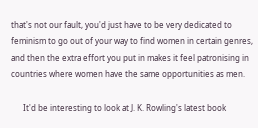that's not our fault, you'd just have to be very dedicated to feminism to go out of your way to find women in certain genres, and then the extra effort you put in makes it feel patronising in countries where women have the same opportunities as men.

      It'd be interesting to look at J. K. Rowling's latest book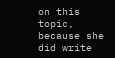on this topic, because she did write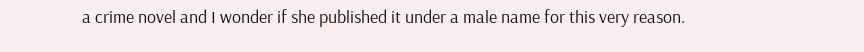a crime novel and I wonder if she published it under a male name for this very reason.